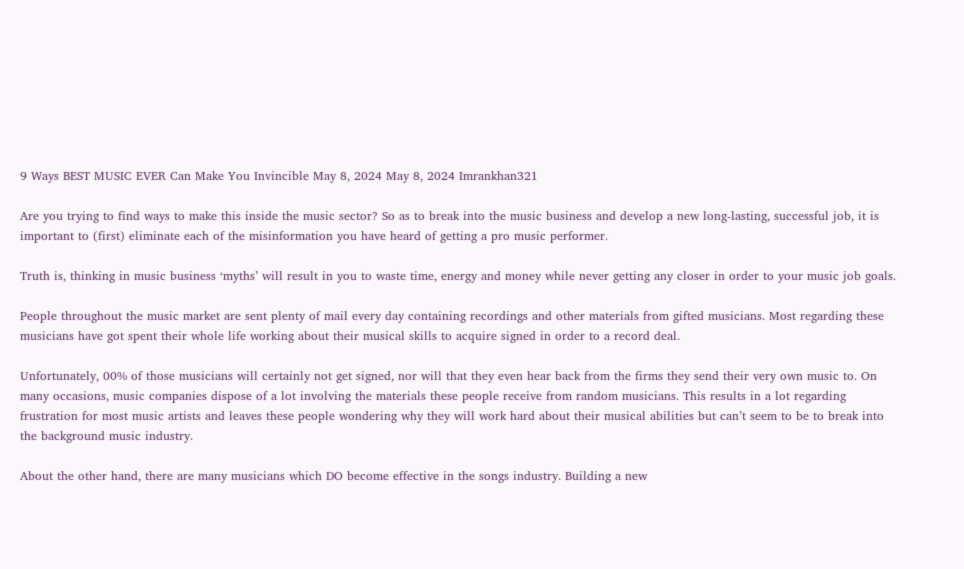9 Ways BEST MUSIC EVER Can Make You Invincible May 8, 2024 May 8, 2024 Imrankhan321

Are you trying to find ways to make this inside the music sector? So as to break into the music business and develop a new long-lasting, successful job, it is important to (first) eliminate each of the misinformation you have heard of getting a pro music performer.

Truth is, thinking in music business ‘myths’ will result in you to waste time, energy and money while never getting any closer in order to your music job goals.

People throughout the music market are sent plenty of mail every day containing recordings and other materials from gifted musicians. Most regarding these musicians have got spent their whole life working about their musical skills to acquire signed in order to a record deal.

Unfortunately, 00% of those musicians will certainly not get signed, nor will that they even hear back from the firms they send their very own music to. On many occasions, music companies dispose of a lot involving the materials these people receive from random musicians. This results in a lot regarding frustration for most music artists and leaves these people wondering why they will work hard about their musical abilities but can’t seem to be to break into the background music industry.

About the other hand, there are many musicians which DO become effective in the songs industry. Building a new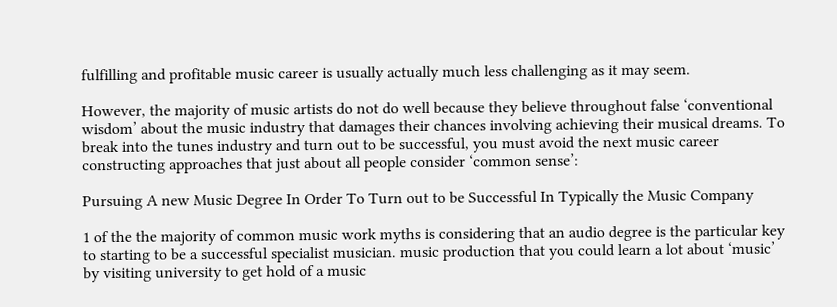fulfilling and profitable music career is usually actually much less challenging as it may seem.

However, the majority of music artists do not do well because they believe throughout false ‘conventional wisdom’ about the music industry that damages their chances involving achieving their musical dreams. To break into the tunes industry and turn out to be successful, you must avoid the next music career constructing approaches that just about all people consider ‘common sense’:

Pursuing A new Music Degree In Order To Turn out to be Successful In Typically the Music Company

1 of the the majority of common music work myths is considering that an audio degree is the particular key to starting to be a successful specialist musician. music production that you could learn a lot about ‘music’ by visiting university to get hold of a music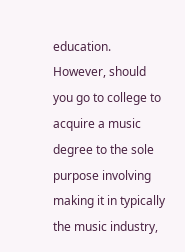education. However, should you go to college to acquire a music degree to the sole purpose involving making it in typically the music industry,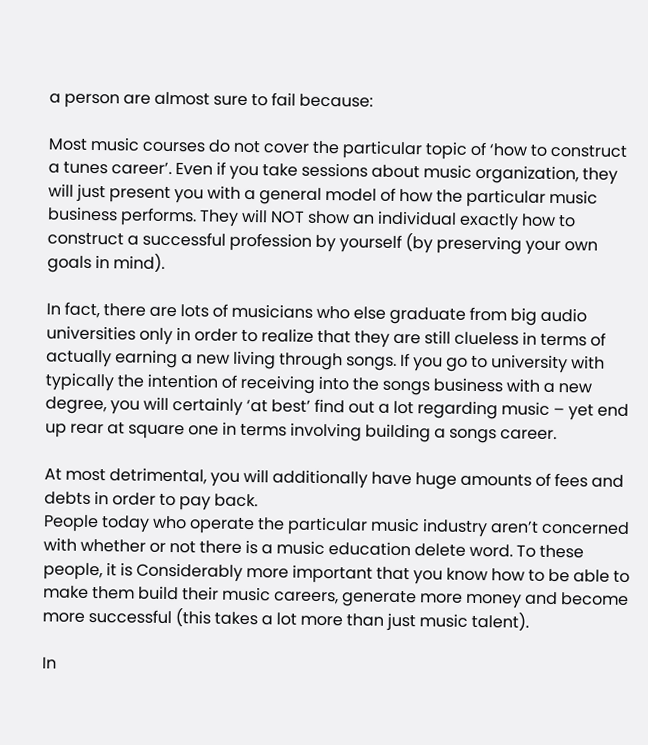a person are almost sure to fail because:

Most music courses do not cover the particular topic of ‘how to construct a tunes career’. Even if you take sessions about music organization, they will just present you with a general model of how the particular music business performs. They will NOT show an individual exactly how to construct a successful profession by yourself (by preserving your own goals in mind).

In fact, there are lots of musicians who else graduate from big audio universities only in order to realize that they are still clueless in terms of actually earning a new living through songs. If you go to university with typically the intention of receiving into the songs business with a new degree, you will certainly ‘at best’ find out a lot regarding music – yet end up rear at square one in terms involving building a songs career.

At most detrimental, you will additionally have huge amounts of fees and debts in order to pay back.
People today who operate the particular music industry aren’t concerned with whether or not there is a music education delete word. To these people, it is Considerably more important that you know how to be able to make them build their music careers, generate more money and become more successful (this takes a lot more than just music talent).

In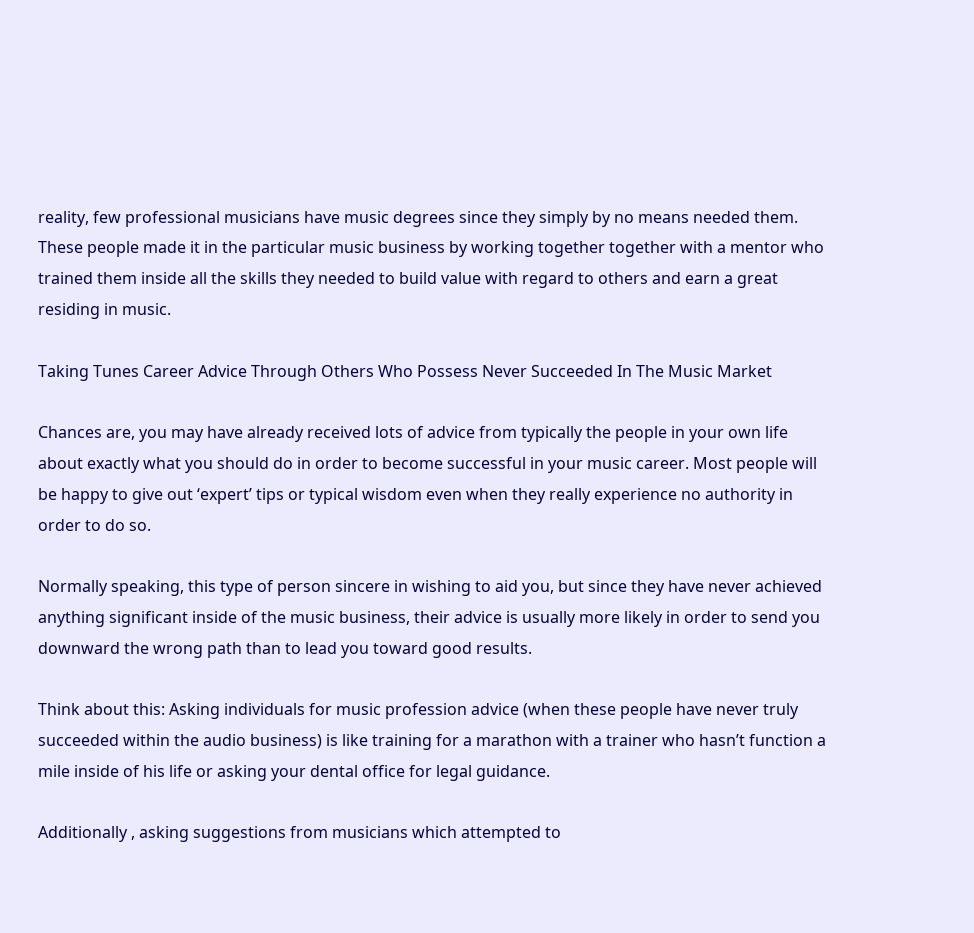reality, few professional musicians have music degrees since they simply by no means needed them. These people made it in the particular music business by working together together with a mentor who trained them inside all the skills they needed to build value with regard to others and earn a great residing in music.

Taking Tunes Career Advice Through Others Who Possess Never Succeeded In The Music Market

Chances are, you may have already received lots of advice from typically the people in your own life about exactly what you should do in order to become successful in your music career. Most people will be happy to give out ‘expert’ tips or typical wisdom even when they really experience no authority in order to do so.

Normally speaking, this type of person sincere in wishing to aid you, but since they have never achieved anything significant inside of the music business, their advice is usually more likely in order to send you downward the wrong path than to lead you toward good results.

Think about this: Asking individuals for music profession advice (when these people have never truly succeeded within the audio business) is like training for a marathon with a trainer who hasn’t function a mile inside of his life or asking your dental office for legal guidance.

Additionally , asking suggestions from musicians which attempted to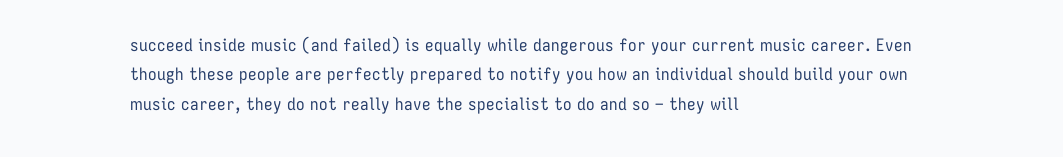succeed inside music (and failed) is equally while dangerous for your current music career. Even though these people are perfectly prepared to notify you how an individual should build your own music career, they do not really have the specialist to do and so – they will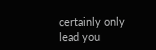certainly only lead you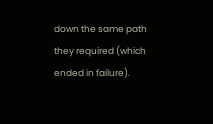down the same path they required (which ended in failure).